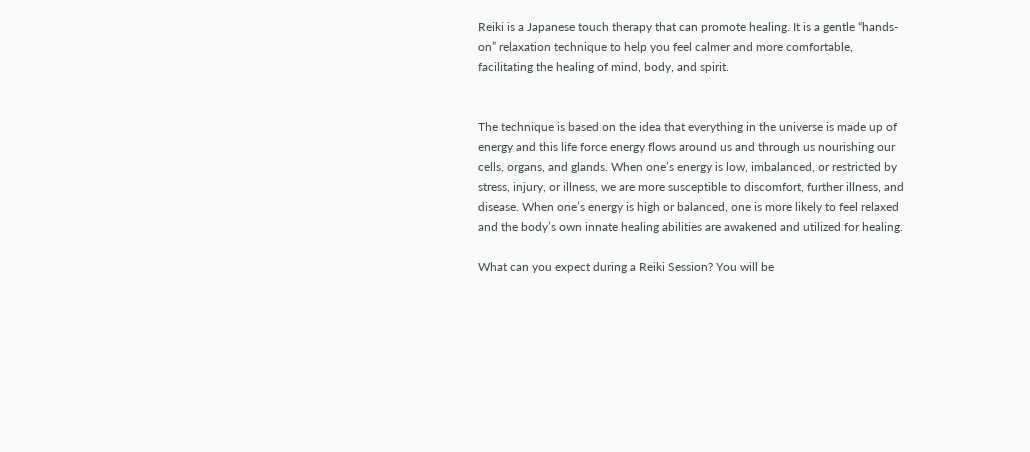Reiki is a Japanese touch therapy that can promote healing. It is a gentle “hands-on” relaxation technique to help you feel calmer and more comfortable, facilitating the healing of mind, body, and spirit.


The technique is based on the idea that everything in the universe is made up of energy and this life force energy flows around us and through us nourishing our cells, organs, and glands. When one’s energy is low, imbalanced, or restricted by stress, injury, or illness, we are more susceptible to discomfort, further illness, and disease. When one’s energy is high or balanced, one is more likely to feel relaxed and the body’s own innate healing abilities are awakened and utilized for healing.

What can you expect during a Reiki Session? You will be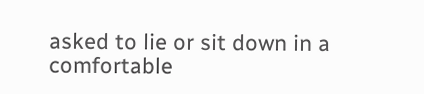asked to lie or sit down in a comfortable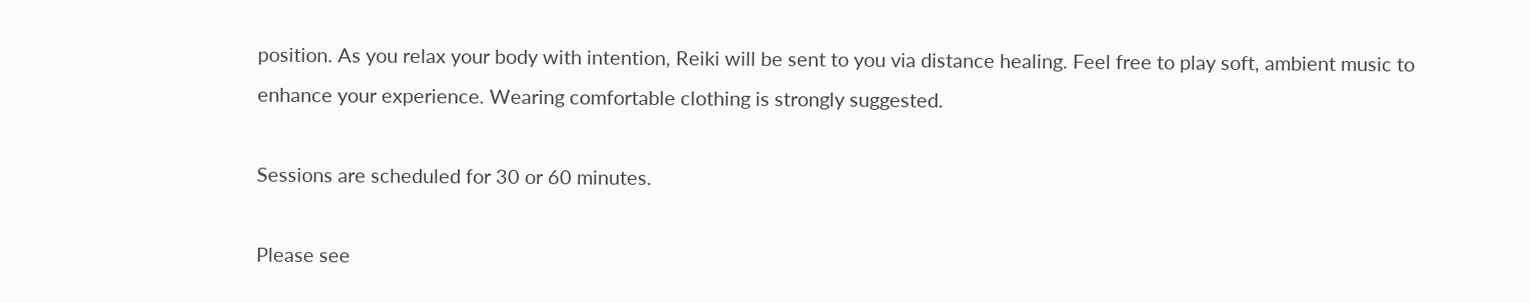position. As you relax your body with intention, Reiki will be sent to you via distance healing. Feel free to play soft, ambient music to enhance your experience. Wearing comfortable clothing is strongly suggested.

Sessions are scheduled for 30 or 60 minutes.

Please see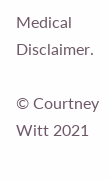Medical Disclaimer.

© Courtney Witt 2021